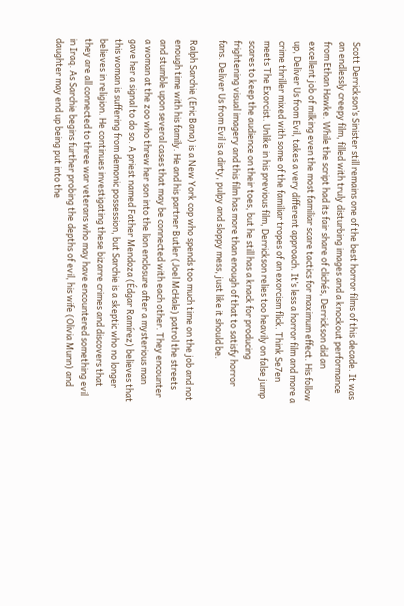Scott Derrickson’s Sinister still remains one of the best horror films of this decade. It was an endlessly creepy film, filled with truly disturbing images and a knockout performance from Ethan Hawke. While the script had its fair share of clichés, Derrickson did an excellent job of milking even the most familiar scare tactics for maximum effect. His follow up, Deliver Us from Evil, takes a very different approach. It’s less a horror film and more a crime thriller mixed with some of the familiar tropes of an exorcism flick. Think Se7en meets The Exorcist. Unlike in his previous film, Derrickson relies too heavily on false jump scares to keep the audience on their toes, but he still has a knack for producing frightening visual imagery and this film has more than enough of that to satisfy horror fans. Deliver Us from Evil is a dirty, pulpy and sloppy mess, just like it should be.

Ralph Sarchie (Eric Bana) is a New York cop who spends too much time on the job and not enough time with his family. He and his partner Butler (Joel McHale) patrol the streets and stumble upon several cases that may be connected with each other. They encounter a woman at the zoo who threw her son into the lion enclosure after a mysterious man gave her a signal to do so. A priest named Father Mendoza (Édgar Ramírez) believes that this woman is suffering from demonic possession, but Sarchie is a skeptic who no longer believes in religion. He continues investigating these bizarre crimes and discovers that they are all connected to three war veterans who may have encountered something evil in Iraq. As Sarchie begins further probing the depths of evil, his wife (Olivia Munn) and daughter may end up being put into the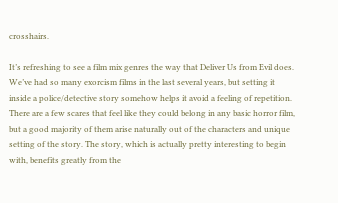crosshairs.

It’s refreshing to see a film mix genres the way that Deliver Us from Evil does. We’ve had so many exorcism films in the last several years, but setting it inside a police/detective story somehow helps it avoid a feeling of repetition. There are a few scares that feel like they could belong in any basic horror film, but a good majority of them arise naturally out of the characters and unique setting of the story. The story, which is actually pretty interesting to begin with, benefits greatly from the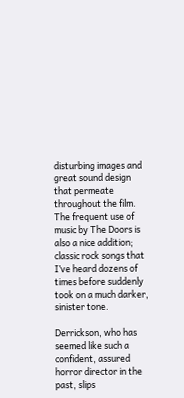disturbing images and great sound design that permeate throughout the film. The frequent use of music by The Doors is also a nice addition; classic rock songs that I’ve heard dozens of times before suddenly took on a much darker, sinister tone.

Derrickson, who has seemed like such a confident, assured horror director in the past, slips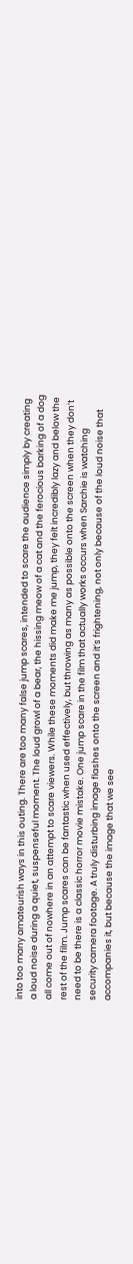into too many amateurish ways in this outing. There are too many false jump scares, intended to scare the audience simply by creating a loud noise during a quiet, suspenseful moment. The loud growl of a bear, the hissing meow of a cat and the ferocious barking of a dog all come out of nowhere in an attempt to scare viewers. While these moments did make me jump, they felt incredibly lazy and below the rest of the film. Jump scares can be fantastic when used effectively, but throwing as many as possible onto the screen when they don’t need to be there is a classic horror movie mistake. One jump scare in the film that actually works occurs when Sarchie is watching security camera footage. A truly disturbing image flashes onto the screen and it’s frightening, not only because of the loud noise that accompanies it, but because the image that we see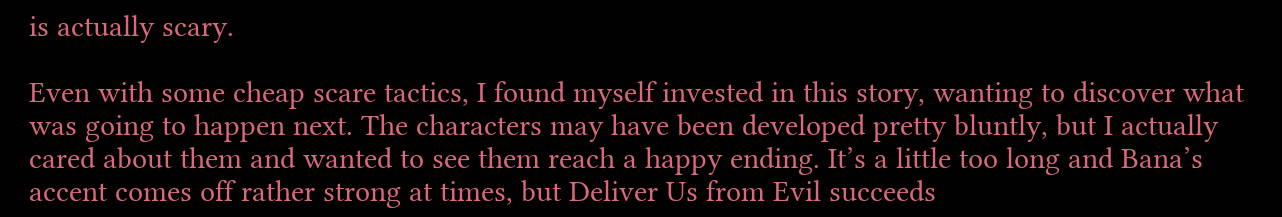is actually scary.

Even with some cheap scare tactics, I found myself invested in this story, wanting to discover what was going to happen next. The characters may have been developed pretty bluntly, but I actually cared about them and wanted to see them reach a happy ending. It’s a little too long and Bana’s accent comes off rather strong at times, but Deliver Us from Evil succeeds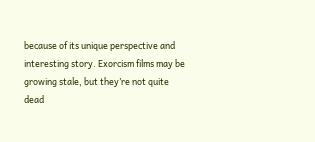because of its unique perspective and interesting story. Exorcism films may be growing stale, but they’re not quite dead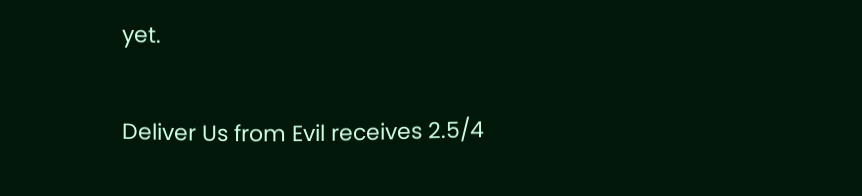yet.

Deliver Us from Evil receives 2.5/4